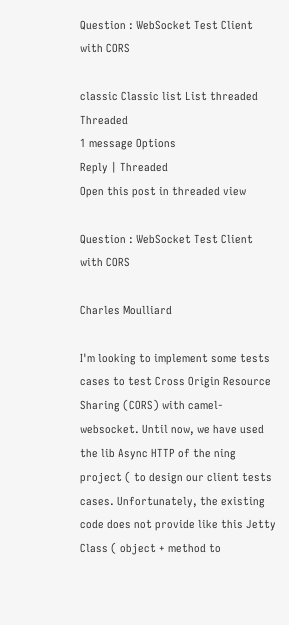Question : WebSocket Test Client with CORS

classic Classic list List threaded Threaded
1 message Options
Reply | Threaded
Open this post in threaded view

Question : WebSocket Test Client with CORS

Charles Moulliard

I'm looking to implement some tests cases to test Cross Origin Resource Sharing (CORS) with camel-websocket. Until now, we have used the lib Async HTTP of the ning project ( to design our client tests cases. Unfortunately, the existing code does not provide like this Jetty Class ( object + method to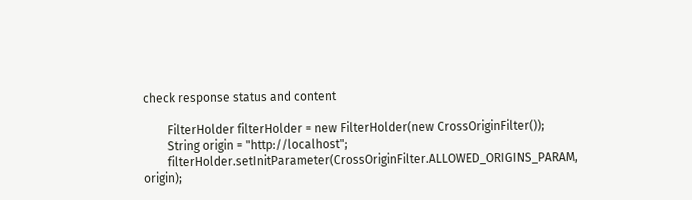check response status and content

        FilterHolder filterHolder = new FilterHolder(new CrossOriginFilter());
        String origin = "http://localhost";
        filterHolder.setInitParameter(CrossOriginFilter.ALLOWED_ORIGINS_PARAM, origin);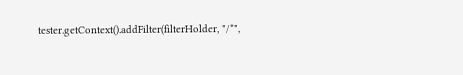tester.getContext().addFilter(filterHolder, "/*",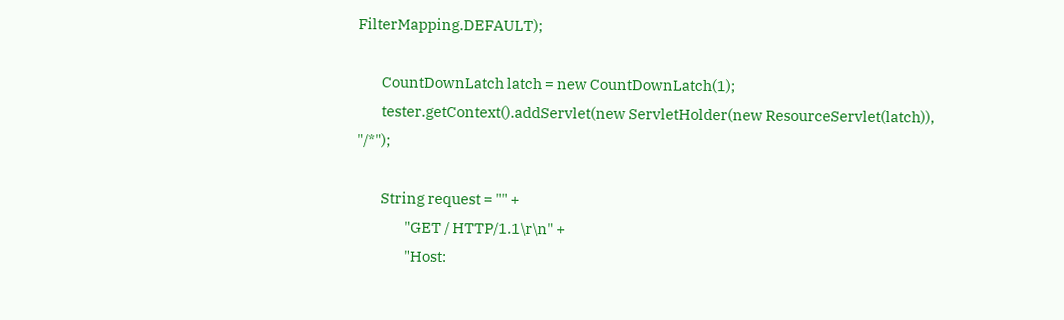FilterMapping.DEFAULT);

        CountDownLatch latch = new CountDownLatch(1);
        tester.getContext().addServlet(new ServletHolder(new ResourceServlet(latch)), "/*");

        String request = "" +
                "GET / HTTP/1.1\r\n" +
                "Host: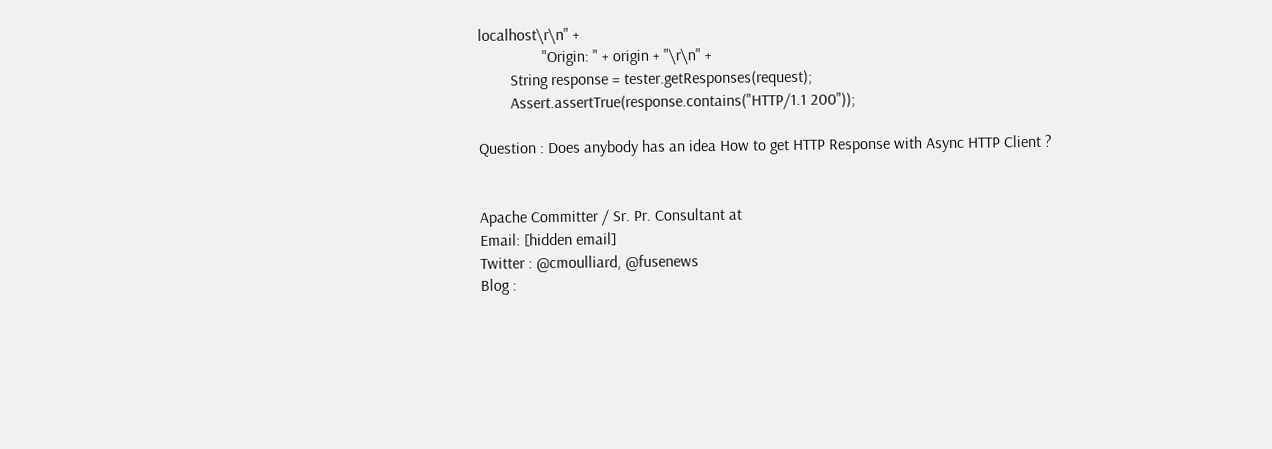localhost\r\n" +
                "Origin: " + origin + "\r\n" +
        String response = tester.getResponses(request);
        Assert.assertTrue(response.contains("HTTP/1.1 200"));

Question : Does anybody has an idea How to get HTTP Response with Async HTTP Client ?


Apache Committer / Sr. Pr. Consultant at
Email: [hidden email]
Twitter : @cmoulliard, @fusenews
Blog :